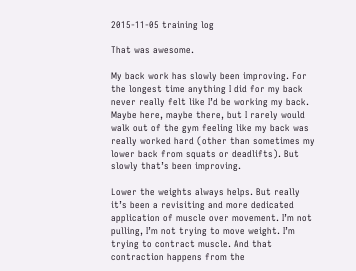2015-11-05 training log

That was awesome.

My back work has slowly been improving. For the longest time anything I did for my back never really felt like I’d be working my back. Maybe here, maybe there, but I rarely would walk out of the gym feeling like my back was really worked hard (other than sometimes my lower back from squats or deadlifts). But slowly that’s been improving.

Lower the weights always helps. But really it’s been a revisiting and more dedicated application of muscle over movement. I’m not pulling, I’m not trying to move weight. I’m trying to contract muscle. And that contraction happens from the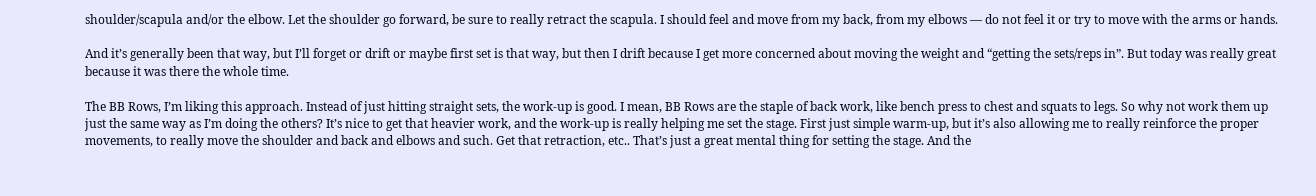shoulder/scapula and/or the elbow. Let the shoulder go forward, be sure to really retract the scapula. I should feel and move from my back, from my elbows — do not feel it or try to move with the arms or hands.

And it’s generally been that way, but I’ll forget or drift or maybe first set is that way, but then I drift because I get more concerned about moving the weight and “getting the sets/reps in”. But today was really great because it was there the whole time.

The BB Rows, I’m liking this approach. Instead of just hitting straight sets, the work-up is good. I mean, BB Rows are the staple of back work, like bench press to chest and squats to legs. So why not work them up just the same way as I’m doing the others? It’s nice to get that heavier work, and the work-up is really helping me set the stage. First just simple warm-up, but it’s also allowing me to really reinforce the proper movements, to really move the shoulder and back and elbows and such. Get that retraction, etc.. That’s just a great mental thing for setting the stage. And the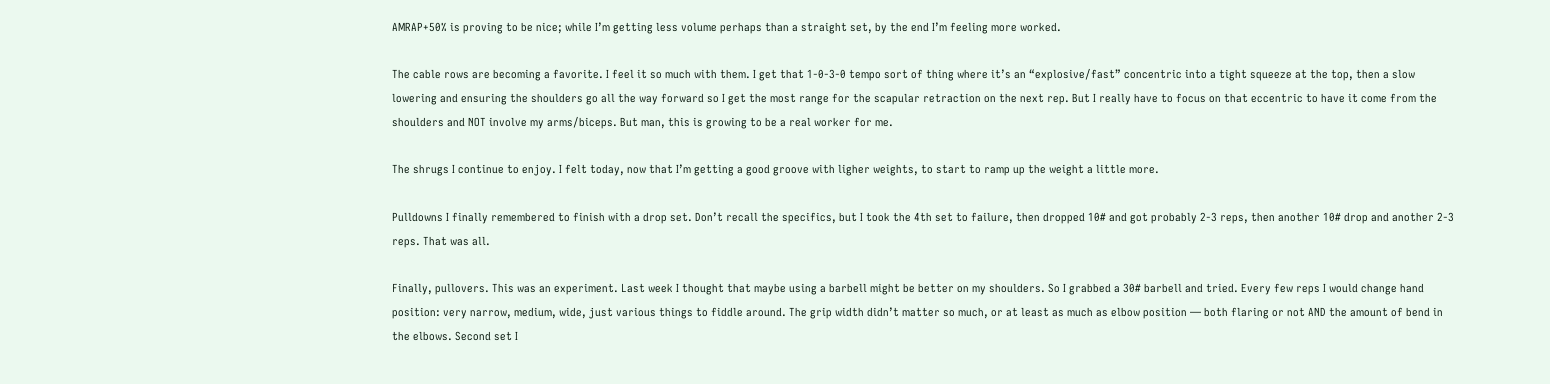AMRAP+50% is proving to be nice; while I’m getting less volume perhaps than a straight set, by the end I’m feeling more worked.

The cable rows are becoming a favorite. I feel it so much with them. I get that 1-0-3-0 tempo sort of thing where it’s an “explosive/fast” concentric into a tight squeeze at the top, then a slow lowering and ensuring the shoulders go all the way forward so I get the most range for the scapular retraction on the next rep. But I really have to focus on that eccentric to have it come from the shoulders and NOT involve my arms/biceps. But man, this is growing to be a real worker for me.

The shrugs I continue to enjoy. I felt today, now that I’m getting a good groove with ligher weights, to start to ramp up the weight a little more.

Pulldowns I finally remembered to finish with a drop set. Don’t recall the specifics, but I took the 4th set to failure, then dropped 10# and got probably 2-3 reps, then another 10# drop and another 2-3 reps. That was all.

Finally, pullovers. This was an experiment. Last week I thought that maybe using a barbell might be better on my shoulders. So I grabbed a 30# barbell and tried. Every few reps I would change hand position: very narrow, medium, wide, just various things to fiddle around. The grip width didn’t matter so much, or at least as much as elbow position — both flaring or not AND the amount of bend in the elbows. Second set I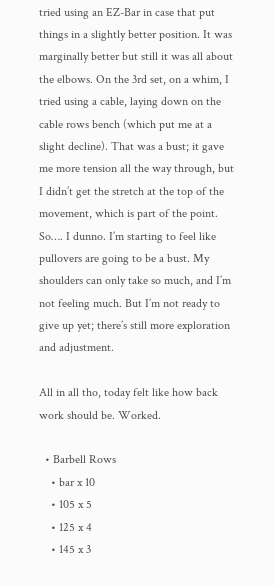tried using an EZ-Bar in case that put things in a slightly better position. It was marginally better but still it was all about the elbows. On the 3rd set, on a whim, I tried using a cable, laying down on the cable rows bench (which put me at a slight decline). That was a bust; it gave me more tension all the way through, but I didn’t get the stretch at the top of the movement, which is part of the point. So…. I dunno. I’m starting to feel like pullovers are going to be a bust. My shoulders can only take so much, and I’m not feeling much. But I’m not ready to give up yet; there’s still more exploration and adjustment.

All in all tho, today felt like how back work should be. Worked.

  • Barbell Rows
    • bar x 10
    • 105 x 5
    • 125 x 4
    • 145 x 3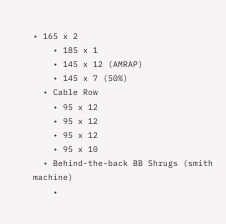• 165 x 2
    • 185 x 1
    • 145 x 12 (AMRAP)
    • 145 x 7 (50%)
  • Cable Row
    • 95 x 12
    • 95 x 12
    • 95 x 12
    • 95 x 10
  • Behind-the-back BB Shrugs (smith machine)
    •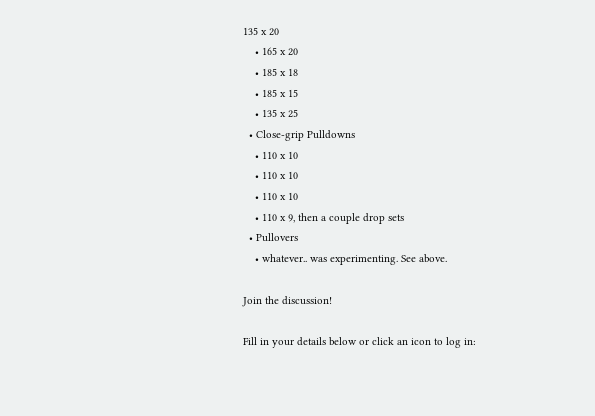135 x 20
    • 165 x 20
    • 185 x 18
    • 185 x 15
    • 135 x 25
  • Close-grip Pulldowns
    • 110 x 10
    • 110 x 10
    • 110 x 10
    • 110 x 9, then a couple drop sets
  • Pullovers
    • whatever.. was experimenting. See above.

Join the discussion!

Fill in your details below or click an icon to log in: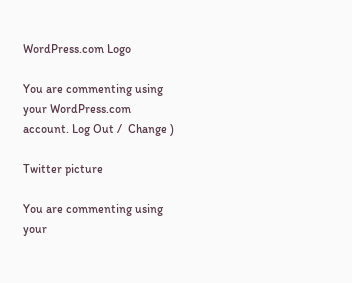WordPress.com Logo

You are commenting using your WordPress.com account. Log Out /  Change )

Twitter picture

You are commenting using your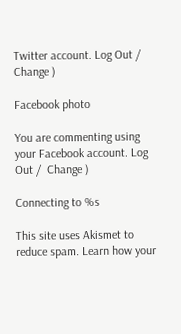Twitter account. Log Out /  Change )

Facebook photo

You are commenting using your Facebook account. Log Out /  Change )

Connecting to %s

This site uses Akismet to reduce spam. Learn how your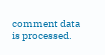comment data is processed.